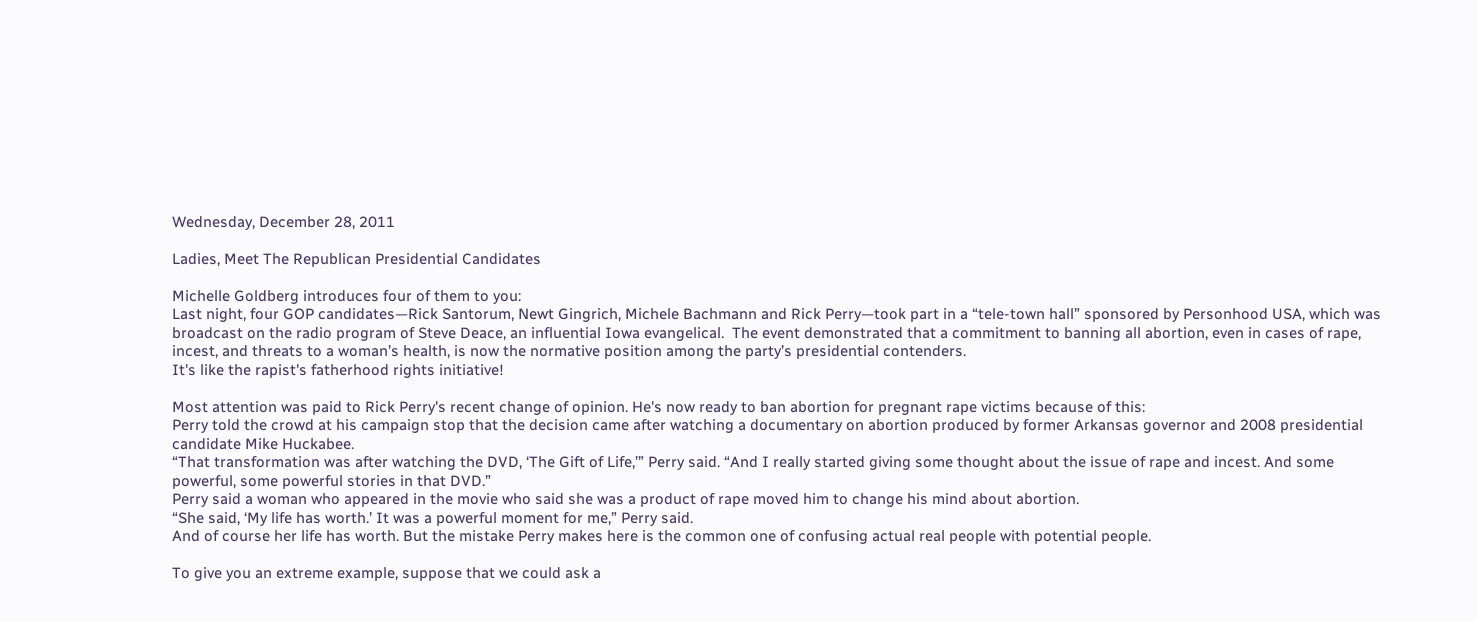Wednesday, December 28, 2011

Ladies, Meet The Republican Presidential Candidates

Michelle Goldberg introduces four of them to you:
Last night, four GOP candidates—Rick Santorum, Newt Gingrich, Michele Bachmann and Rick Perry—took part in a “tele-town hall” sponsored by Personhood USA, which was broadcast on the radio program of Steve Deace, an influential Iowa evangelical.  The event demonstrated that a commitment to banning all abortion, even in cases of rape, incest, and threats to a woman’s health, is now the normative position among the party’s presidential contenders.
It's like the rapist's fatherhood rights initiative!

Most attention was paid to Rick Perry's recent change of opinion. He's now ready to ban abortion for pregnant rape victims because of this:
Perry told the crowd at his campaign stop that the decision came after watching a documentary on abortion produced by former Arkansas governor and 2008 presidential candidate Mike Huckabee.
“That transformation was after watching the DVD, ‘The Gift of Life,’” Perry said. “And I really started giving some thought about the issue of rape and incest. And some powerful, some powerful stories in that DVD.”
Perry said a woman who appeared in the movie who said she was a product of rape moved him to change his mind about abortion.
“She said, ‘My life has worth.’ It was a powerful moment for me,” Perry said.
And of course her life has worth. But the mistake Perry makes here is the common one of confusing actual real people with potential people.

To give you an extreme example, suppose that we could ask a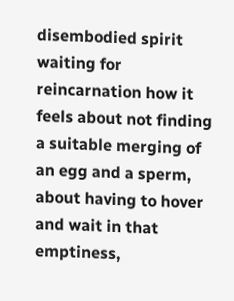disembodied spirit waiting for reincarnation how it feels about not finding a suitable merging of an egg and a sperm, about having to hover and wait in that emptiness,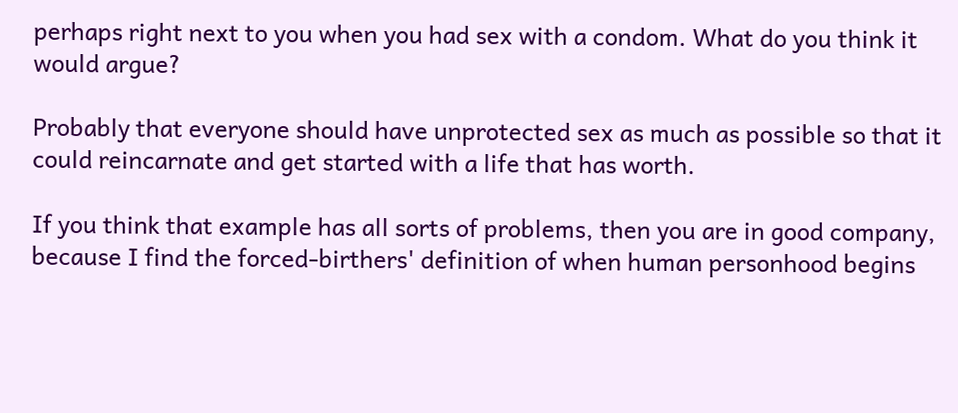perhaps right next to you when you had sex with a condom. What do you think it would argue?

Probably that everyone should have unprotected sex as much as possible so that it could reincarnate and get started with a life that has worth.

If you think that example has all sorts of problems, then you are in good company, because I find the forced-birthers' definition of when human personhood begins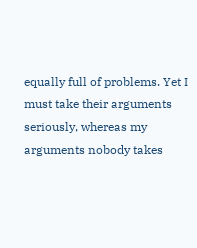equally full of problems. Yet I must take their arguments seriously, whereas my arguments nobody takes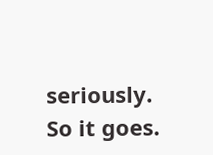seriously. So it goes.